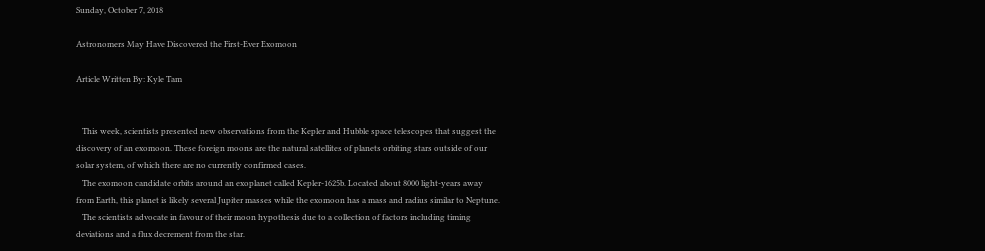Sunday, October 7, 2018

Astronomers May Have Discovered the First-Ever Exomoon

Article Written By: Kyle Tam


   This week, scientists presented new observations from the Kepler and Hubble space telescopes that suggest the discovery of an exomoon. These foreign moons are the natural satellites of planets orbiting stars outside of our solar system, of which there are no currently confirmed cases.
   The exomoon candidate orbits around an exoplanet called Kepler-1625b. Located about 8000 light-years away from Earth, this planet is likely several Jupiter masses while the exomoon has a mass and radius similar to Neptune.
   The scientists advocate in favour of their moon hypothesis due to a collection of factors including timing deviations and a flux decrement from the star.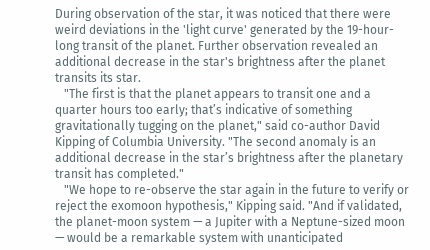During observation of the star, it was noticed that there were weird deviations in the 'light curve' generated by the 19-hour-long transit of the planet. Further observation revealed an additional decrease in the star's brightness after the planet transits its star.
   "The first is that the planet appears to transit one and a quarter hours too early; that’s indicative of something gravitationally tugging on the planet," said co-author David Kipping of Columbia University. "The second anomaly is an additional decrease in the star’s brightness after the planetary transit has completed."
   "We hope to re-observe the star again in the future to verify or reject the exomoon hypothesis," Kipping said. "And if validated, the planet-moon system — a Jupiter with a Neptune-sized moon — would be a remarkable system with unanticipated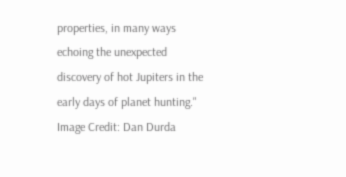properties, in many ways echoing the unexpected discovery of hot Jupiters in the early days of planet hunting."
Image Credit: Dan Durda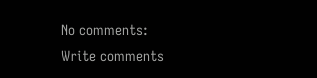No comments:
Write comments